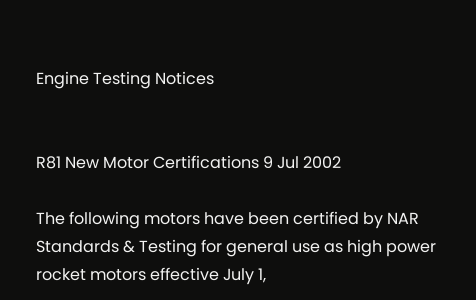Engine Testing Notices


R81 New Motor Certifications 9 Jul 2002

The following motors have been certified by NAR Standards & Testing for general use as high power rocket motors effective July 1,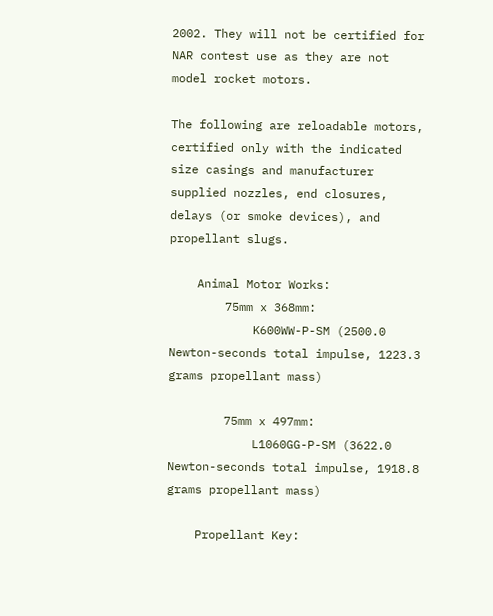2002. They will not be certified for NAR contest use as they are not model rocket motors.

The following are reloadable motors, certified only with the indicated size casings and manufacturer supplied nozzles, end closures, delays (or smoke devices), and propellant slugs.

    Animal Motor Works:
        75mm x 368mm:
            K600WW-P-SM (2500.0 Newton-seconds total impulse, 1223.3 grams propellant mass)

        75mm x 497mm:
            L1060GG-P-SM (3622.0 Newton-seconds total impulse, 1918.8 grams propellant mass)

    Propellant Key: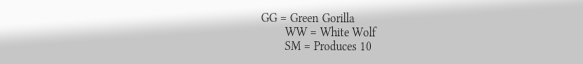GG = Green Gorilla
        WW = White Wolf
        SM = Produces 10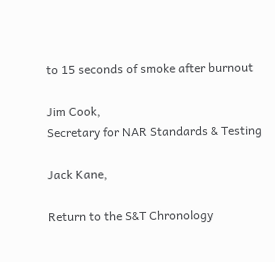to 15 seconds of smoke after burnout

Jim Cook,
Secretary for NAR Standards & Testing

Jack Kane,

Return to the S&T Chronology